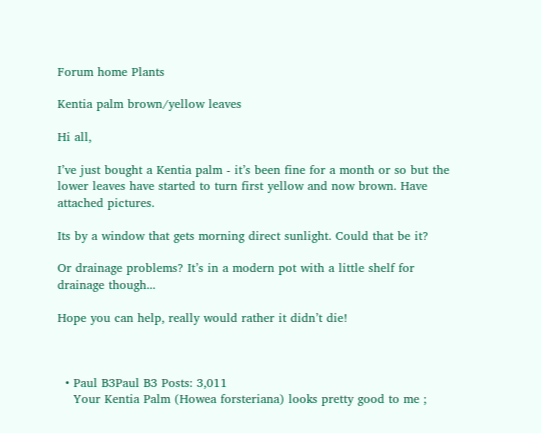Forum home Plants

Kentia palm brown/yellow leaves

Hi all,

I’ve just bought a Kentia palm - it’s been fine for a month or so but the lower leaves have started to turn first yellow and now brown. Have attached pictures.

Its by a window that gets morning direct sunlight. Could that be it?

Or drainage problems? It’s in a modern pot with a little shelf for drainage though...

Hope you can help, really would rather it didn’t die!



  • Paul B3Paul B3 Posts: 3,011
    Your Kentia Palm (Howea forsteriana) looks pretty good to me ;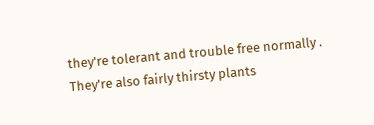they're tolerant and trouble free normally . They're also fairly thirsty plants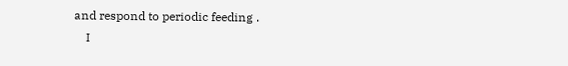and respond to periodic feeding .
    I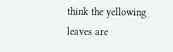think the yellowing leaves are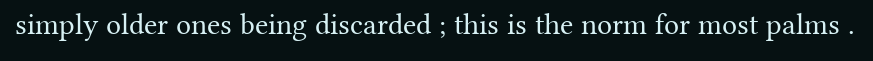simply older ones being discarded ; this is the norm for most palms .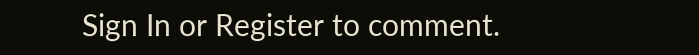Sign In or Register to comment.